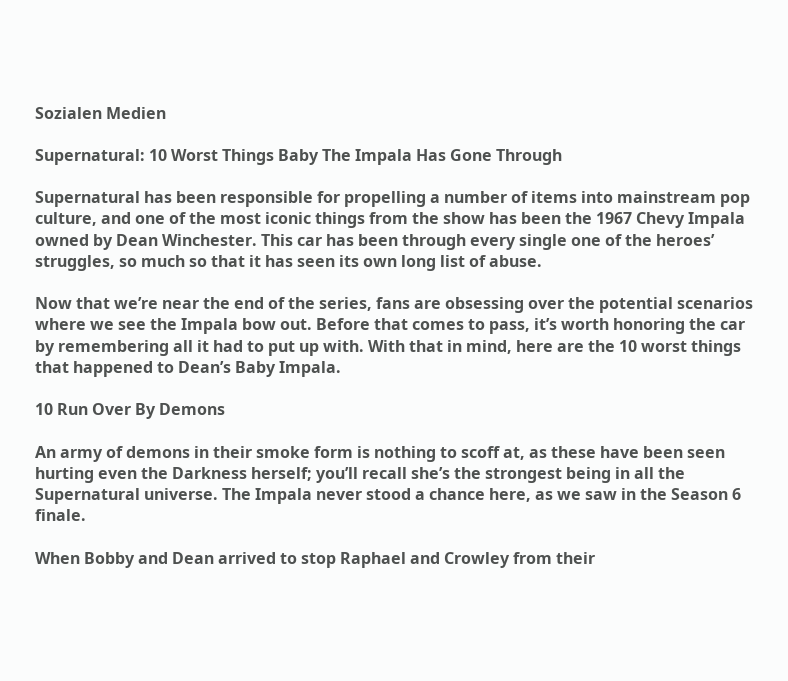Sozialen Medien

Supernatural: 10 Worst Things Baby The Impala Has Gone Through

Supernatural has been responsible for propelling a number of items into mainstream pop culture, and one of the most iconic things from the show has been the 1967 Chevy Impala owned by Dean Winchester. This car has been through every single one of the heroes’ struggles, so much so that it has seen its own long list of abuse.

Now that we’re near the end of the series, fans are obsessing over the potential scenarios where we see the Impala bow out. Before that comes to pass, it’s worth honoring the car by remembering all it had to put up with. With that in mind, here are the 10 worst things that happened to Dean’s Baby Impala.

10 Run Over By Demons

An army of demons in their smoke form is nothing to scoff at, as these have been seen hurting even the Darkness herself; you’ll recall she’s the strongest being in all the Supernatural universe. The Impala never stood a chance here, as we saw in the Season 6 finale.

When Bobby and Dean arrived to stop Raphael and Crowley from their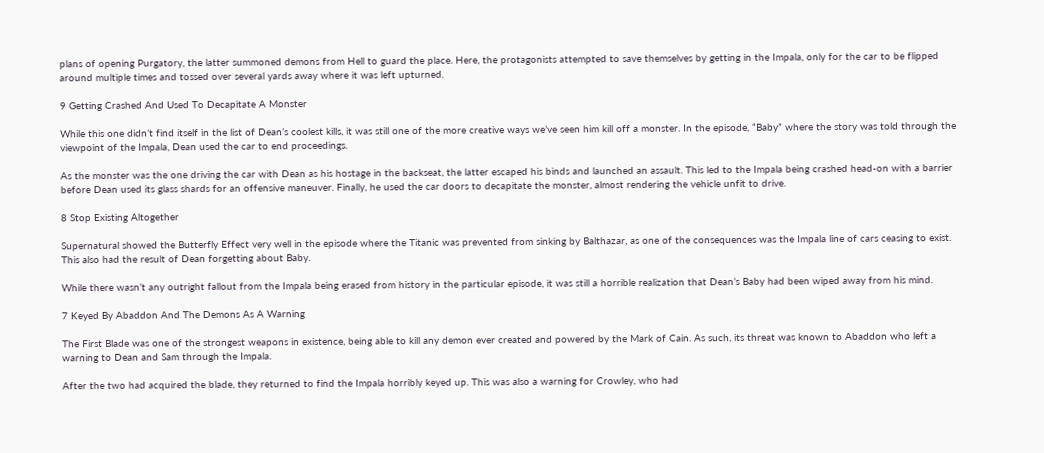plans of opening Purgatory, the latter summoned demons from Hell to guard the place. Here, the protagonists attempted to save themselves by getting in the Impala, only for the car to be flipped around multiple times and tossed over several yards away where it was left upturned.

9 Getting Crashed And Used To Decapitate A Monster

While this one didn’t find itself in the list of Dean’s coolest kills, it was still one of the more creative ways we’ve seen him kill off a monster. In the episode, “Baby” where the story was told through the viewpoint of the Impala, Dean used the car to end proceedings.

As the monster was the one driving the car with Dean as his hostage in the backseat, the latter escaped his binds and launched an assault. This led to the Impala being crashed head-on with a barrier before Dean used its glass shards for an offensive maneuver. Finally, he used the car doors to decapitate the monster, almost rendering the vehicle unfit to drive.

8 Stop Existing Altogether

Supernatural showed the Butterfly Effect very well in the episode where the Titanic was prevented from sinking by Balthazar, as one of the consequences was the Impala line of cars ceasing to exist. This also had the result of Dean forgetting about Baby.

While there wasn’t any outright fallout from the Impala being erased from history in the particular episode, it was still a horrible realization that Dean’s Baby had been wiped away from his mind.

7 Keyed By Abaddon And The Demons As A Warning

The First Blade was one of the strongest weapons in existence, being able to kill any demon ever created and powered by the Mark of Cain. As such, its threat was known to Abaddon who left a warning to Dean and Sam through the Impala.

After the two had acquired the blade, they returned to find the Impala horribly keyed up. This was also a warning for Crowley, who had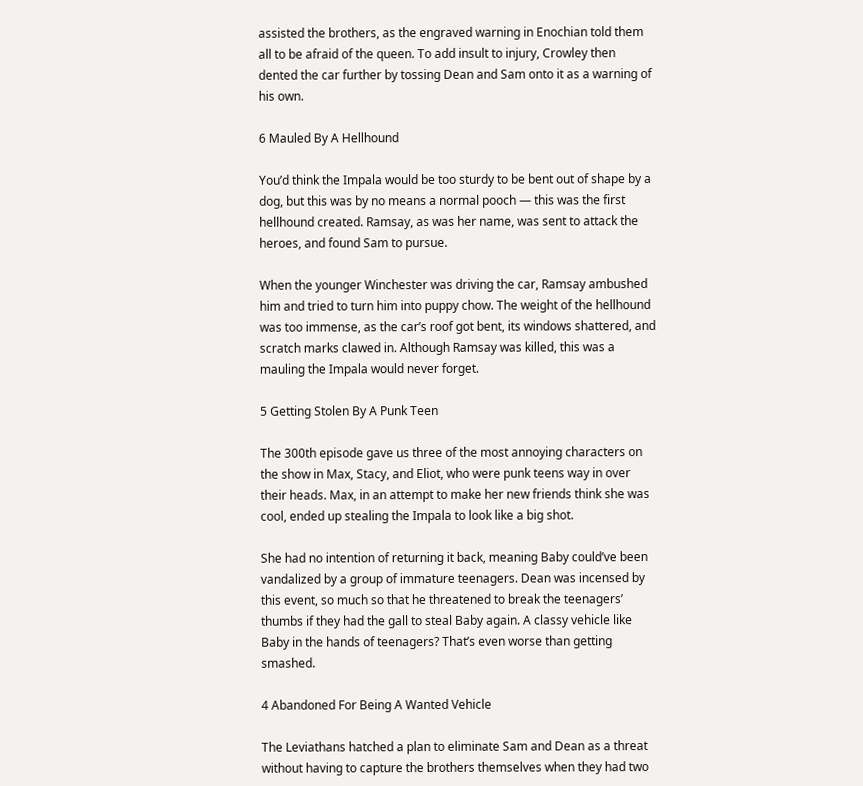assisted the brothers, as the engraved warning in Enochian told them all to be afraid of the queen. To add insult to injury, Crowley then dented the car further by tossing Dean and Sam onto it as a warning of his own.

6 Mauled By A Hellhound

You’d think the Impala would be too sturdy to be bent out of shape by a dog, but this was by no means a normal pooch — this was the first hellhound created. Ramsay, as was her name, was sent to attack the heroes, and found Sam to pursue.

When the younger Winchester was driving the car, Ramsay ambushed him and tried to turn him into puppy chow. The weight of the hellhound was too immense, as the car’s roof got bent, its windows shattered, and scratch marks clawed in. Although Ramsay was killed, this was a mauling the Impala would never forget.

5 Getting Stolen By A Punk Teen

The 300th episode gave us three of the most annoying characters on the show in Max, Stacy, and Eliot, who were punk teens way in over their heads. Max, in an attempt to make her new friends think she was cool, ended up stealing the Impala to look like a big shot.

She had no intention of returning it back, meaning Baby could’ve been vandalized by a group of immature teenagers. Dean was incensed by this event, so much so that he threatened to break the teenagers’ thumbs if they had the gall to steal Baby again. A classy vehicle like Baby in the hands of teenagers? That’s even worse than getting smashed.

4 Abandoned For Being A Wanted Vehicle

The Leviathans hatched a plan to eliminate Sam and Dean as a threat without having to capture the brothers themselves when they had two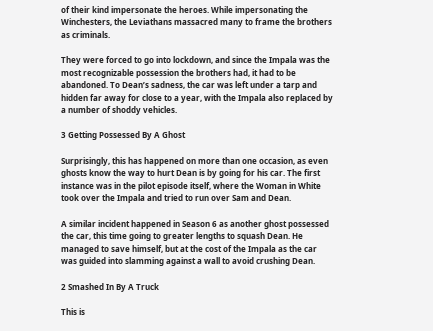of their kind impersonate the heroes. While impersonating the Winchesters, the Leviathans massacred many to frame the brothers as criminals.

They were forced to go into lockdown, and since the Impala was the most recognizable possession the brothers had, it had to be abandoned. To Dean’s sadness, the car was left under a tarp and hidden far away for close to a year, with the Impala also replaced by a number of shoddy vehicles.

3 Getting Possessed By A Ghost

Surprisingly, this has happened on more than one occasion, as even ghosts know the way to hurt Dean is by going for his car. The first instance was in the pilot episode itself, where the Woman in White took over the Impala and tried to run over Sam and Dean.

A similar incident happened in Season 6 as another ghost possessed the car, this time going to greater lengths to squash Dean. He managed to save himself, but at the cost of the Impala as the car was guided into slamming against a wall to avoid crushing Dean.

2 Smashed In By A Truck

This is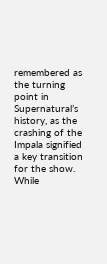remembered as the turning point in Supernatural’s history, as the crashing of the Impala signified a key transition for the show. While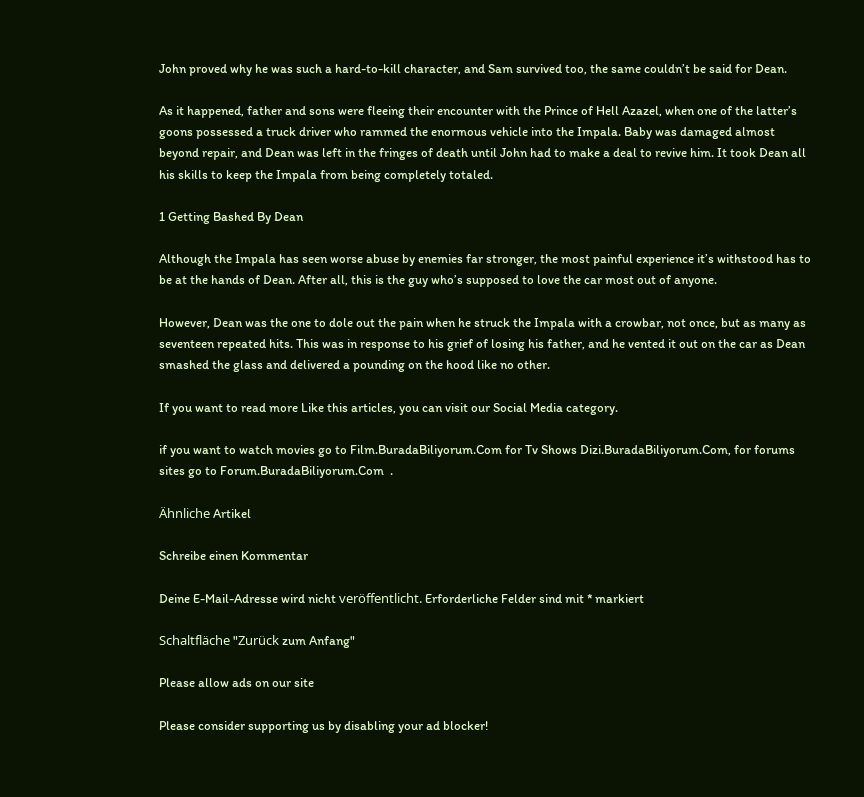John proved why he was such a hard-to-kill character, and Sam survived too, the same couldn’t be said for Dean.

As it happened, father and sons were fleeing their encounter with the Prince of Hell Azazel, when one of the latter’s goons possessed a truck driver who rammed the enormous vehicle into the Impala. Baby was damaged almost beyond repair, and Dean was left in the fringes of death until John had to make a deal to revive him. It took Dean all his skills to keep the Impala from being completely totaled.

1 Getting Bashed By Dean

Although the Impala has seen worse abuse by enemies far stronger, the most painful experience it’s withstood has to be at the hands of Dean. After all, this is the guy who’s supposed to love the car most out of anyone.

However, Dean was the one to dole out the pain when he struck the Impala with a crowbar, not once, but as many as seventeen repeated hits. This was in response to his grief of losing his father, and he vented it out on the car as Dean smashed the glass and delivered a pounding on the hood like no other.

If you want to read more Like this articles, you can visit our Social Media category.

if you want to watch movies go to Film.BuradaBiliyorum.Com for Tv Shows Dizi.BuradaBiliyorum.Com, for forums sites go to Forum.BuradaBiliyorum.Com  .

Ähnliche Artikel

Schreibe einen Kommentar

Deine E-Mail-Adresse wird nicht veröffentlicht. Erforderliche Felder sind mit * markiert

Schaltfläche "Zurück zum Anfang"

Please allow ads on our site

Please consider supporting us by disabling your ad blocker!